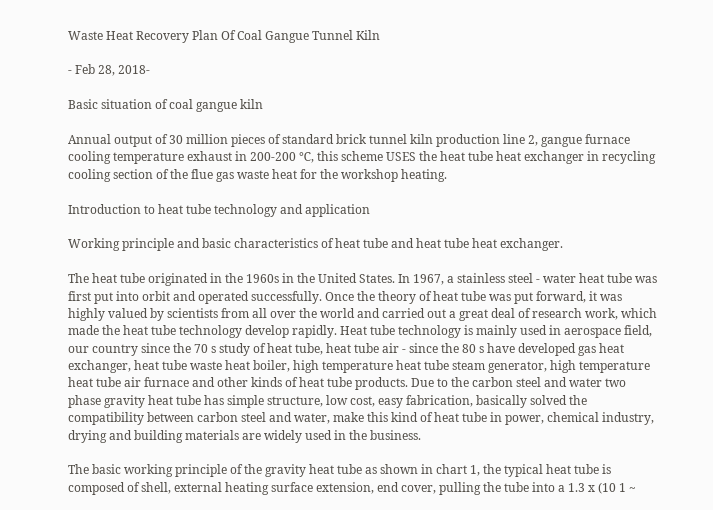Waste Heat Recovery Plan Of Coal Gangue Tunnel Kiln

- Feb 28, 2018-

Basic situation of coal gangue kiln

Annual output of 30 million pieces of standard brick tunnel kiln production line 2, gangue furnace cooling temperature exhaust in 200-200 ℃, this scheme USES the heat tube heat exchanger in recycling cooling section of the flue gas waste heat for the workshop heating.

Introduction to heat tube technology and application

Working principle and basic characteristics of heat tube and heat tube heat exchanger.

The heat tube originated in the 1960s in the United States. In 1967, a stainless steel - water heat tube was first put into orbit and operated successfully. Once the theory of heat tube was put forward, it was highly valued by scientists from all over the world and carried out a great deal of research work, which made the heat tube technology develop rapidly. Heat tube technology is mainly used in aerospace field, our country since the 70 s study of heat tube, heat tube air - since the 80 s have developed gas heat exchanger, heat tube waste heat boiler, high temperature heat tube steam generator, high temperature heat tube air furnace and other kinds of heat tube products. Due to the carbon steel and water two phase gravity heat tube has simple structure, low cost, easy fabrication, basically solved the compatibility between carbon steel and water, make this kind of heat tube in power, chemical industry, drying and building materials are widely used in the business.

The basic working principle of the gravity heat tube as shown in chart 1, the typical heat tube is composed of shell, external heating surface extension, end cover, pulling the tube into a 1.3 x (10 1 ~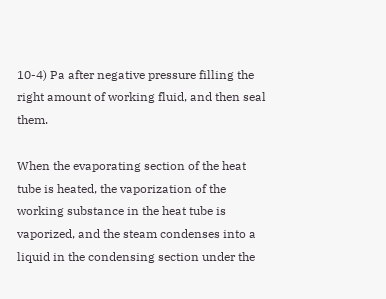10-4) Pa after negative pressure filling the right amount of working fluid, and then seal them.

When the evaporating section of the heat tube is heated, the vaporization of the working substance in the heat tube is vaporized, and the steam condenses into a liquid in the condensing section under the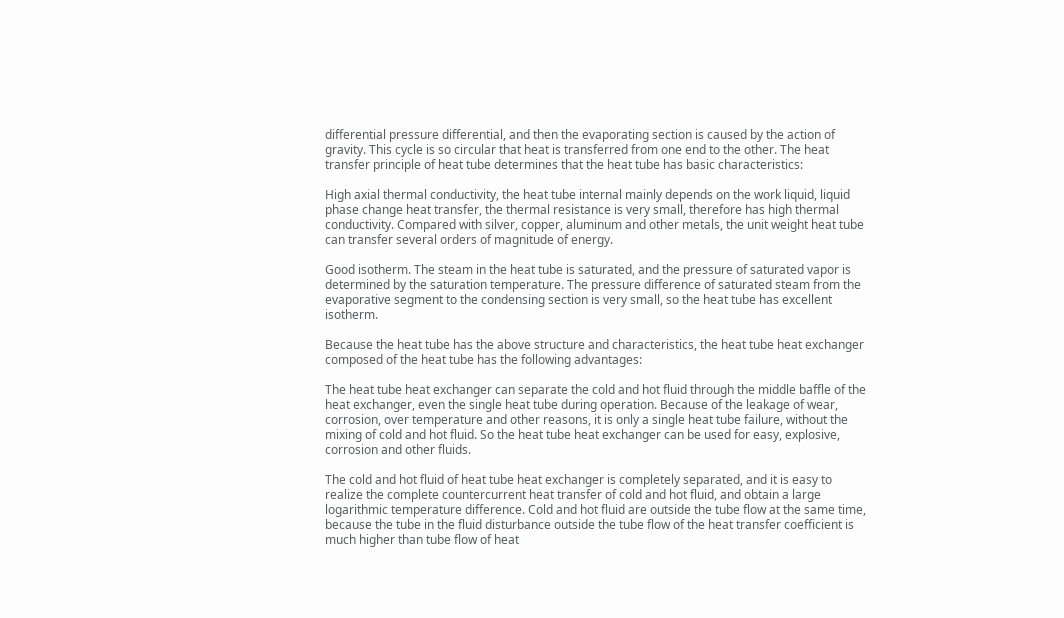differential pressure differential, and then the evaporating section is caused by the action of gravity. This cycle is so circular that heat is transferred from one end to the other. The heat transfer principle of heat tube determines that the heat tube has basic characteristics:

High axial thermal conductivity, the heat tube internal mainly depends on the work liquid, liquid phase change heat transfer, the thermal resistance is very small, therefore has high thermal conductivity. Compared with silver, copper, aluminum and other metals, the unit weight heat tube can transfer several orders of magnitude of energy.

Good isotherm. The steam in the heat tube is saturated, and the pressure of saturated vapor is determined by the saturation temperature. The pressure difference of saturated steam from the evaporative segment to the condensing section is very small, so the heat tube has excellent isotherm.

Because the heat tube has the above structure and characteristics, the heat tube heat exchanger composed of the heat tube has the following advantages:

The heat tube heat exchanger can separate the cold and hot fluid through the middle baffle of the heat exchanger, even the single heat tube during operation. Because of the leakage of wear, corrosion, over temperature and other reasons, it is only a single heat tube failure, without the mixing of cold and hot fluid. So the heat tube heat exchanger can be used for easy, explosive, corrosion and other fluids.

The cold and hot fluid of heat tube heat exchanger is completely separated, and it is easy to realize the complete countercurrent heat transfer of cold and hot fluid, and obtain a large logarithmic temperature difference. Cold and hot fluid are outside the tube flow at the same time, because the tube in the fluid disturbance outside the tube flow of the heat transfer coefficient is much higher than tube flow of heat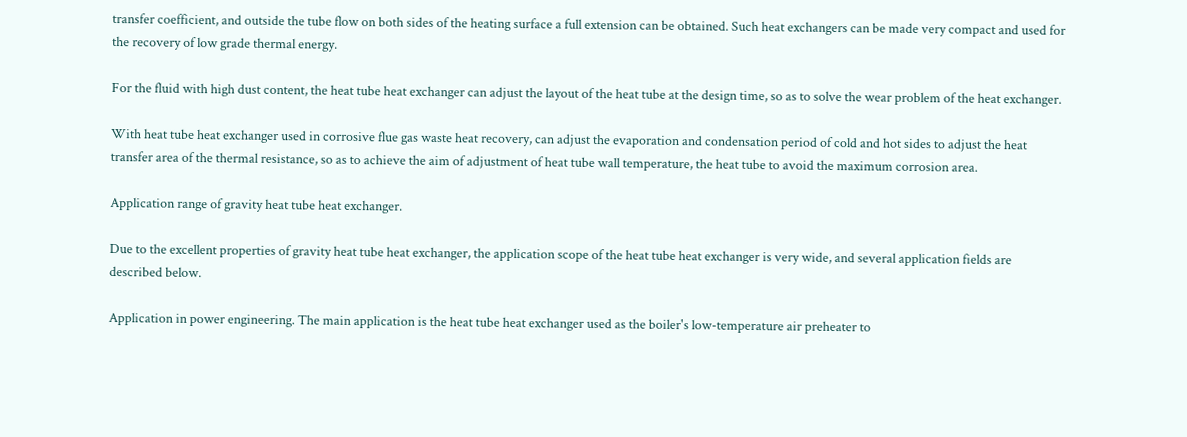transfer coefficient, and outside the tube flow on both sides of the heating surface a full extension can be obtained. Such heat exchangers can be made very compact and used for the recovery of low grade thermal energy.

For the fluid with high dust content, the heat tube heat exchanger can adjust the layout of the heat tube at the design time, so as to solve the wear problem of the heat exchanger.

With heat tube heat exchanger used in corrosive flue gas waste heat recovery, can adjust the evaporation and condensation period of cold and hot sides to adjust the heat transfer area of the thermal resistance, so as to achieve the aim of adjustment of heat tube wall temperature, the heat tube to avoid the maximum corrosion area.

Application range of gravity heat tube heat exchanger.

Due to the excellent properties of gravity heat tube heat exchanger, the application scope of the heat tube heat exchanger is very wide, and several application fields are described below.

Application in power engineering. The main application is the heat tube heat exchanger used as the boiler's low-temperature air preheater to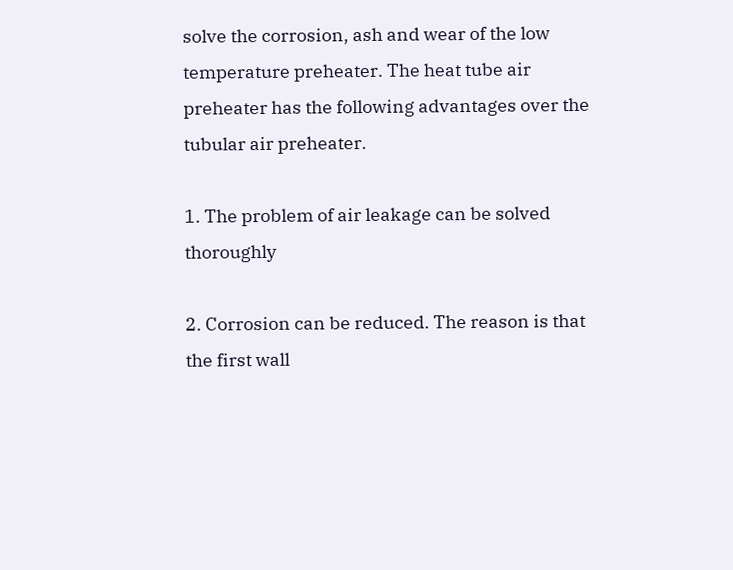solve the corrosion, ash and wear of the low temperature preheater. The heat tube air preheater has the following advantages over the tubular air preheater.

1. The problem of air leakage can be solved thoroughly

2. Corrosion can be reduced. The reason is that the first wall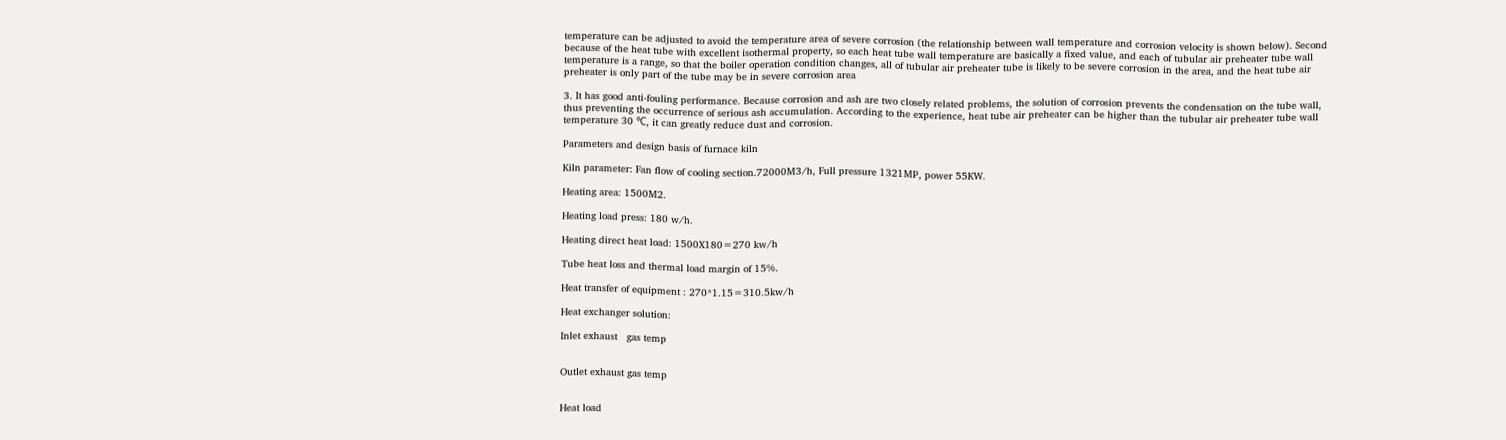temperature can be adjusted to avoid the temperature area of severe corrosion (the relationship between wall temperature and corrosion velocity is shown below). Second because of the heat tube with excellent isothermal property, so each heat tube wall temperature are basically a fixed value, and each of tubular air preheater tube wall temperature is a range, so that the boiler operation condition changes, all of tubular air preheater tube is likely to be severe corrosion in the area, and the heat tube air preheater is only part of the tube may be in severe corrosion area

3. It has good anti-fouling performance. Because corrosion and ash are two closely related problems, the solution of corrosion prevents the condensation on the tube wall, thus preventing the occurrence of serious ash accumulation. According to the experience, heat tube air preheater can be higher than the tubular air preheater tube wall temperature 30 ℃, it can greatly reduce dust and corrosion.

Parameters and design basis of furnace kiln

Kiln parameter: Fan flow of cooling section.72000M3/h, Full pressure 1321MP, power 55KW.

Heating area: 1500M2.

Heating load press: 180 w/h.

Heating direct heat load: 1500X180=270 kw/h

Tube heat loss and thermal load margin of 15%.

Heat transfer of equipment : 270*1.15=310.5kw/h

Heat exchanger solution:

Inlet exhaust   gas temp


Outlet exhaust gas temp


Heat load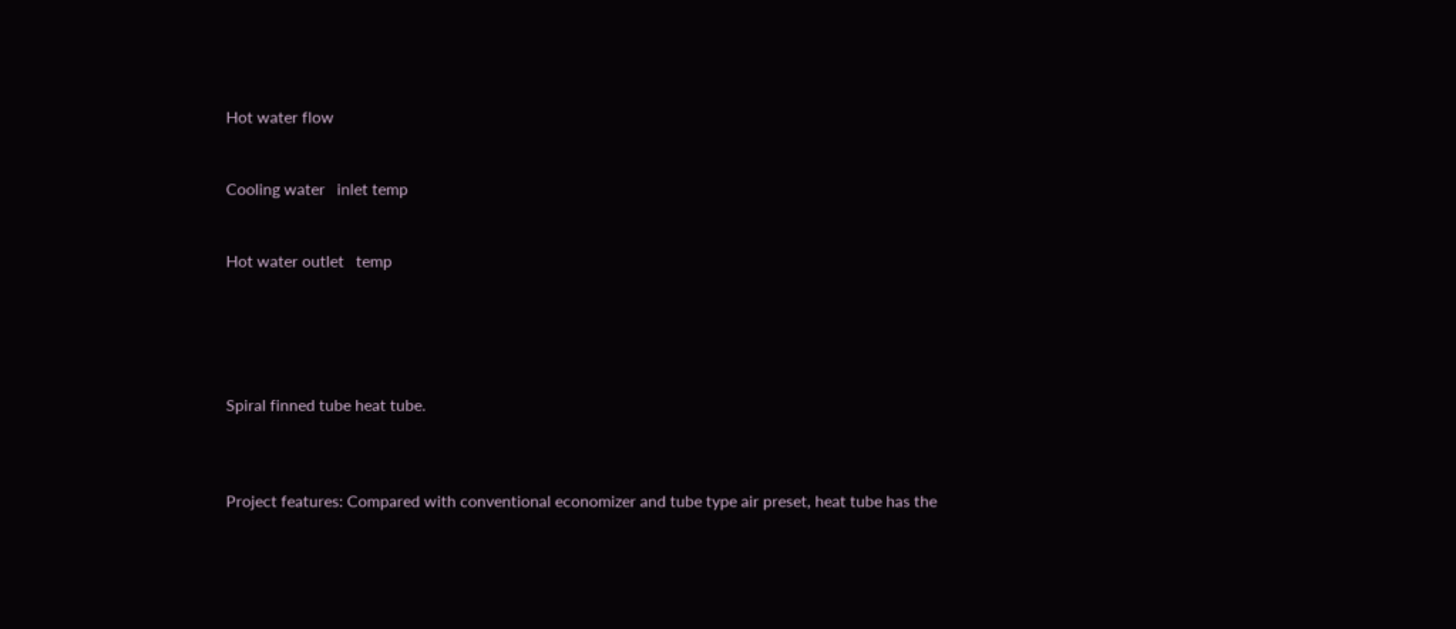Hot water flow


Cooling water   inlet temp


Hot water outlet   temp





Spiral finned tube heat tube.



Project features: Compared with conventional economizer and tube type air preset, heat tube has the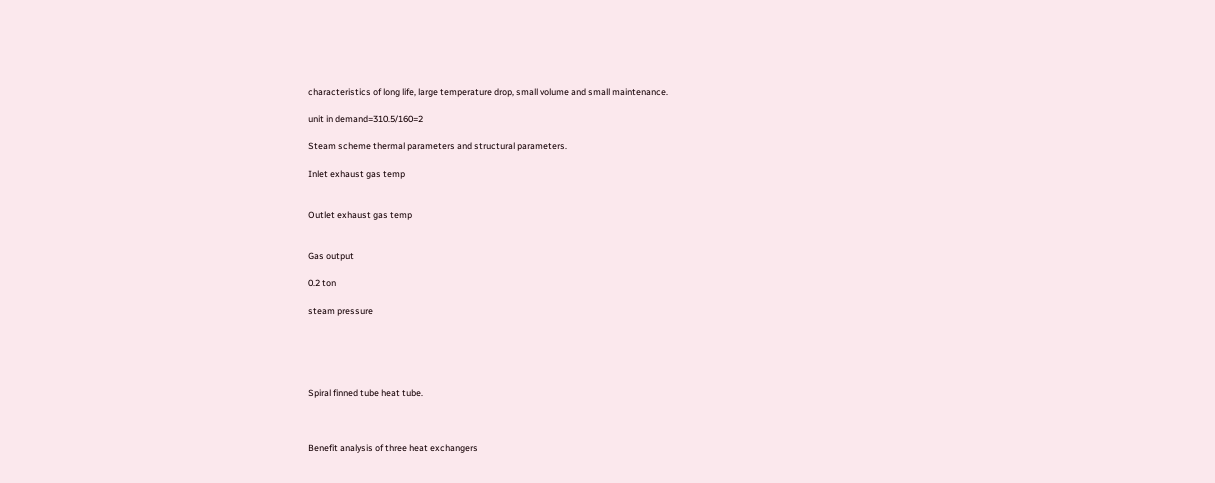characteristics of long life, large temperature drop, small volume and small maintenance.

unit in demand=310.5/160=2

Steam scheme thermal parameters and structural parameters.

Inlet exhaust gas temp


Outlet exhaust gas temp


Gas output

0.2 ton

steam pressure





Spiral finned tube heat tube.



Benefit analysis of three heat exchangers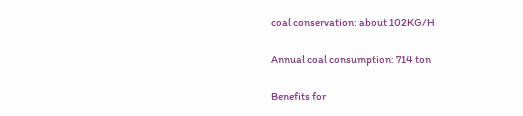coal conservation: about 102KG/H

Annual coal consumption: 714 ton

Benefits for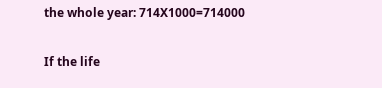the whole year: 714X1000=714000

If the life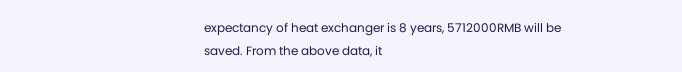expectancy of heat exchanger is 8 years, 5712000RMB will be saved. From the above data, it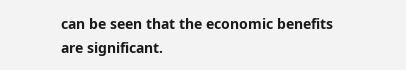can be seen that the economic benefits are significant.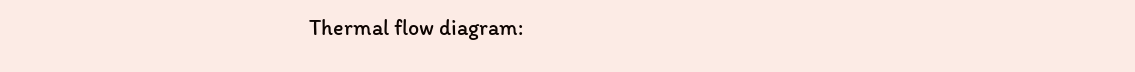Thermal flow diagram: